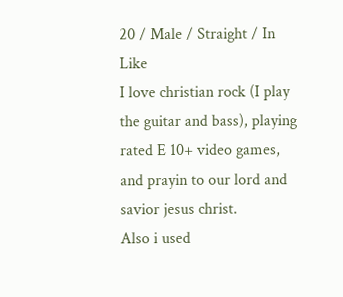20 / Male / Straight / In Like
I love christian rock (I play the guitar and bass), playing rated E 10+ video games, and prayin to our lord and savior jesus christ.
Also i used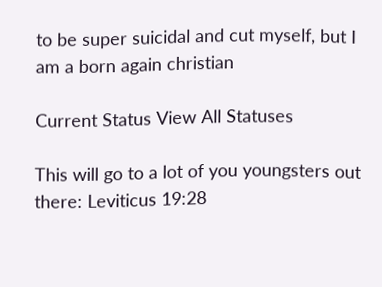to be super suicidal and cut myself, but I am a born again christian

Current Status View All Statuses

This will go to a lot of you youngsters out there: Leviticus 19:28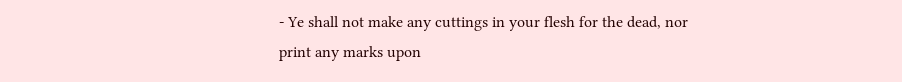- Ye shall not make any cuttings in your flesh for the dead, nor print any marks upon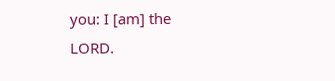you: I [am] the LORD.